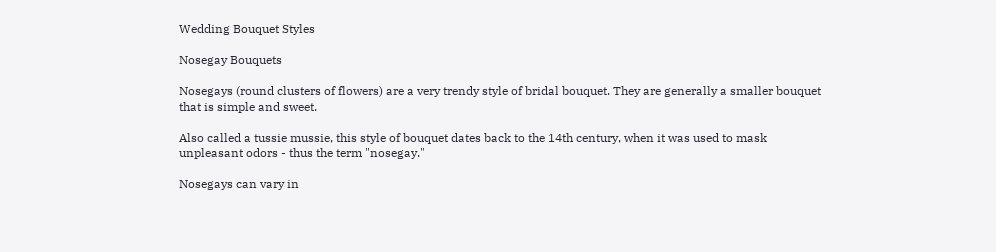Wedding Bouquet Styles

Nosegay Bouquets

Nosegays (round clusters of flowers) are a very trendy style of bridal bouquet. They are generally a smaller bouquet that is simple and sweet.

Also called a tussie mussie, this style of bouquet dates back to the 14th century, when it was used to mask unpleasant odors - thus the term "nosegay."

Nosegays can vary in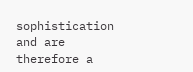sophistication and are therefore a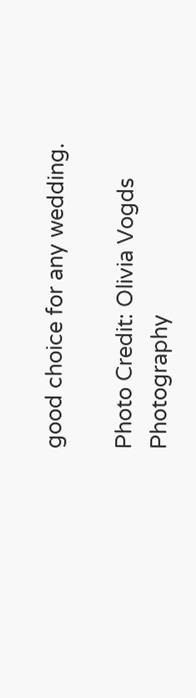good choice for any wedding.

Photo Credit: Olivia Vogds Photography